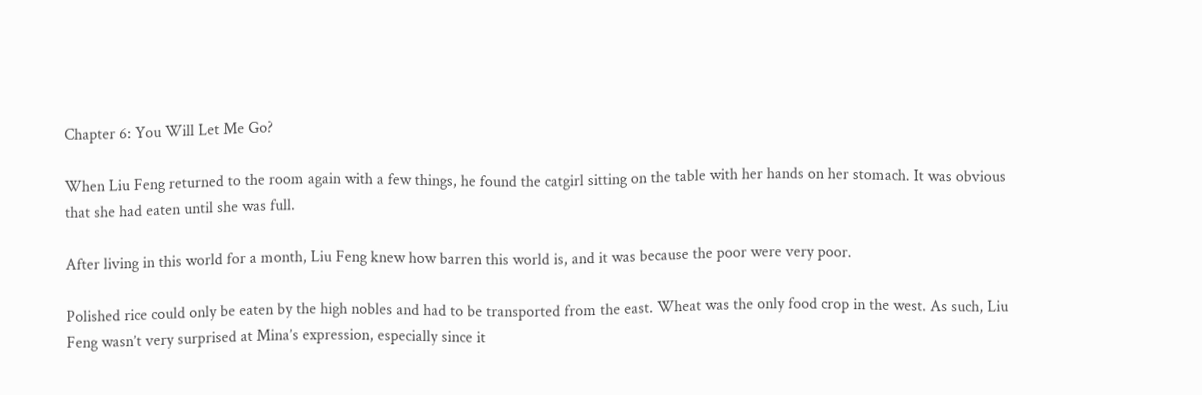Chapter 6: You Will Let Me Go?

When Liu Feng returned to the room again with a few things, he found the catgirl sitting on the table with her hands on her stomach. It was obvious that she had eaten until she was full.

After living in this world for a month, Liu Feng knew how barren this world is, and it was because the poor were very poor.

Polished rice could only be eaten by the high nobles and had to be transported from the east. Wheat was the only food crop in the west. As such, Liu Feng wasn’t very surprised at Mina’s expression, especially since it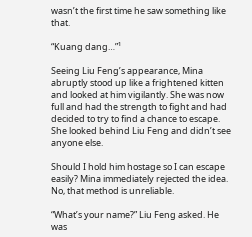wasn’t the first time he saw something like that.

“Kuang dang…”¹

Seeing Liu Feng’s appearance, Mina abruptly stood up like a frightened kitten and looked at him vigilantly. She was now full and had the strength to fight and had decided to try to find a chance to escape. She looked behind Liu Feng and didn’t see anyone else.

Should I hold him hostage so I can escape easily? Mina immediately rejected the idea. No, that method is unreliable.

“What’s your name?” Liu Feng asked. He was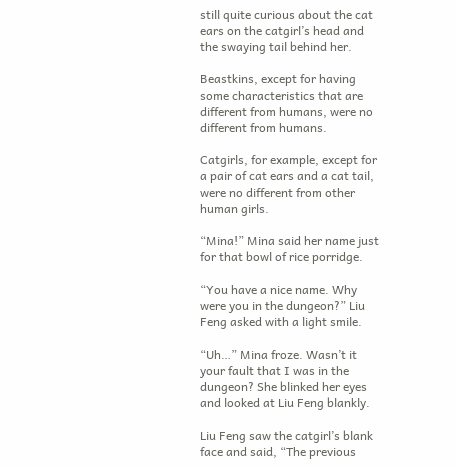still quite curious about the cat ears on the catgirl’s head and the swaying tail behind her.

Beastkins, except for having some characteristics that are different from humans, were no different from humans.

Catgirls, for example, except for a pair of cat ears and a cat tail, were no different from other human girls.

“Mina!” Mina said her name just for that bowl of rice porridge.

“You have a nice name. Why were you in the dungeon?” Liu Feng asked with a light smile.

“Uh…” Mina froze. Wasn’t it your fault that I was in the dungeon? She blinked her eyes and looked at Liu Feng blankly.

Liu Feng saw the catgirl’s blank face and said, “The previous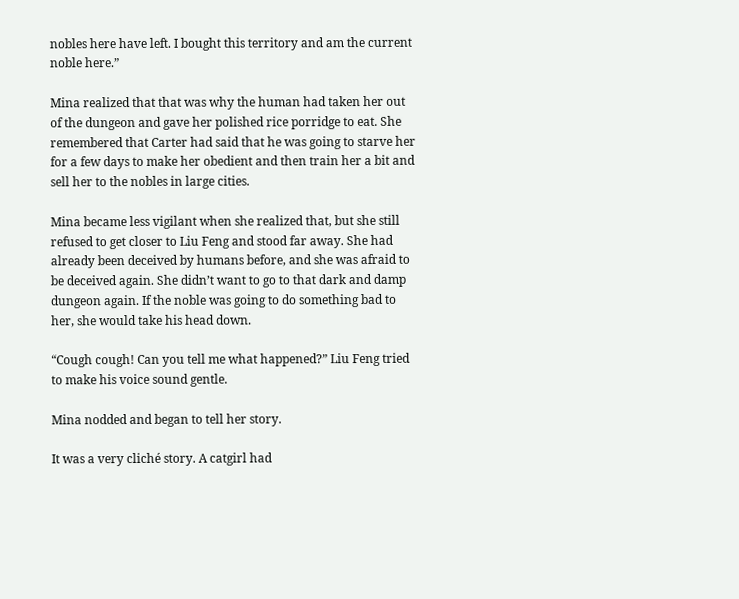nobles here have left. I bought this territory and am the current noble here.”

Mina realized that that was why the human had taken her out of the dungeon and gave her polished rice porridge to eat. She remembered that Carter had said that he was going to starve her for a few days to make her obedient and then train her a bit and sell her to the nobles in large cities.

Mina became less vigilant when she realized that, but she still refused to get closer to Liu Feng and stood far away. She had already been deceived by humans before, and she was afraid to be deceived again. She didn’t want to go to that dark and damp dungeon again. If the noble was going to do something bad to her, she would take his head down.

“Cough cough! Can you tell me what happened?” Liu Feng tried to make his voice sound gentle.

Mina nodded and began to tell her story.

It was a very cliché story. A catgirl had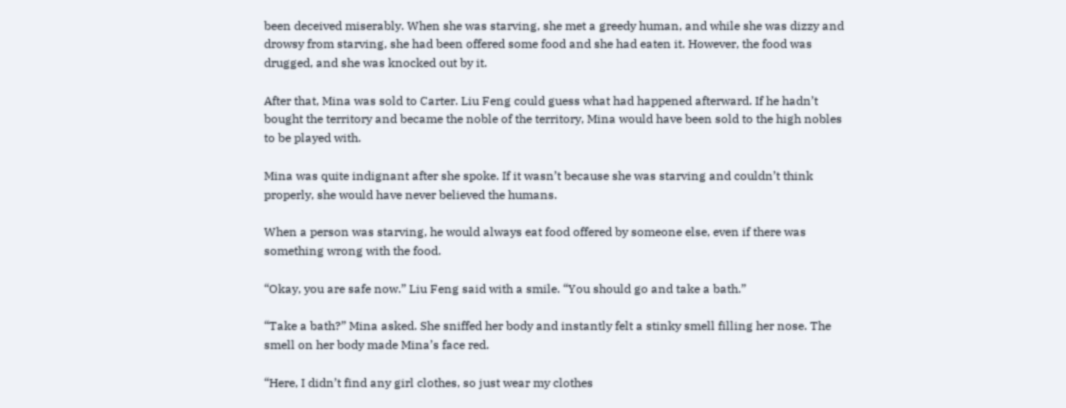been deceived miserably. When she was starving, she met a greedy human, and while she was dizzy and drowsy from starving, she had been offered some food and she had eaten it. However, the food was drugged, and she was knocked out by it.

After that, Mina was sold to Carter. Liu Feng could guess what had happened afterward. If he hadn’t bought the territory and became the noble of the territory, Mina would have been sold to the high nobles to be played with.

Mina was quite indignant after she spoke. If it wasn’t because she was starving and couldn’t think properly, she would have never believed the humans.

When a person was starving, he would always eat food offered by someone else, even if there was something wrong with the food.

“Okay, you are safe now.” Liu Feng said with a smile. “You should go and take a bath.”

“Take a bath?” Mina asked. She sniffed her body and instantly felt a stinky smell filling her nose. The smell on her body made Mina’s face red.

“Here, I didn’t find any girl clothes, so just wear my clothes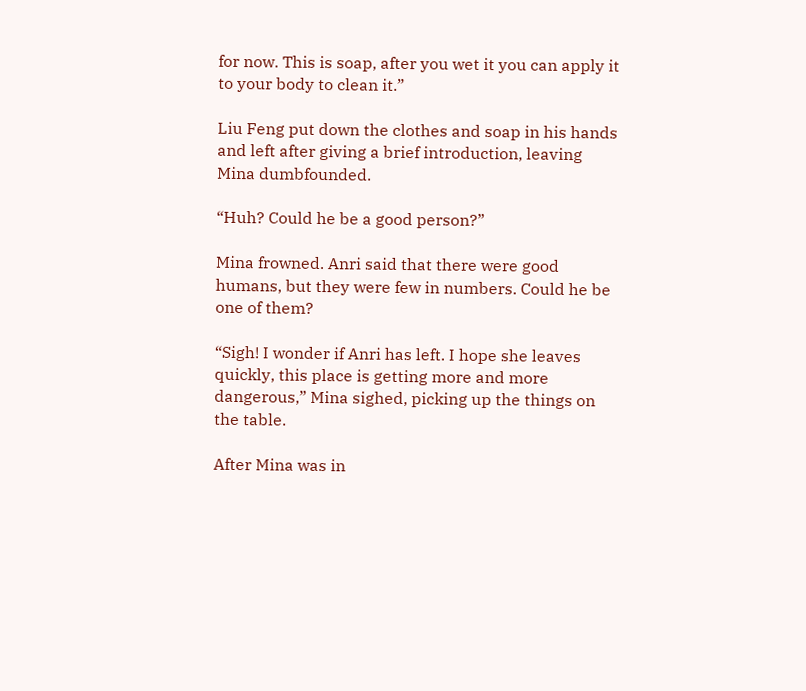for now. This is soap, after you wet it you can apply it to your body to clean it.”

Liu Feng put down the clothes and soap in his hands and left after giving a brief introduction, leaving Mina dumbfounded.

“Huh? Could he be a good person?”

Mina frowned. Anri said that there were good humans, but they were few in numbers. Could he be one of them?

“Sigh! I wonder if Anri has left. I hope she leaves quickly, this place is getting more and more dangerous,” Mina sighed, picking up the things on the table.

After Mina was in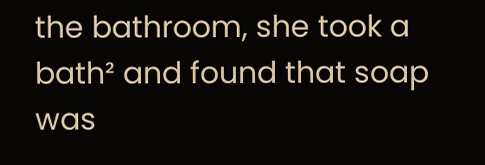the bathroom, she took a bath² and found that soap was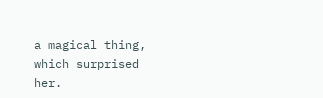a magical thing, which surprised her.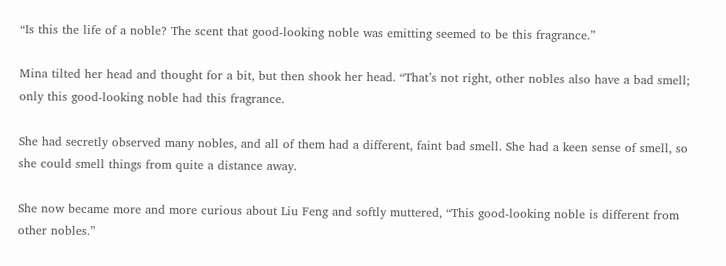“Is this the life of a noble? The scent that good-looking noble was emitting seemed to be this fragrance.”

Mina tilted her head and thought for a bit, but then shook her head. “That’s not right, other nobles also have a bad smell; only this good-looking noble had this fragrance.

She had secretly observed many nobles, and all of them had a different, faint bad smell. She had a keen sense of smell, so she could smell things from quite a distance away.

She now became more and more curious about Liu Feng and softly muttered, “This good-looking noble is different from other nobles.”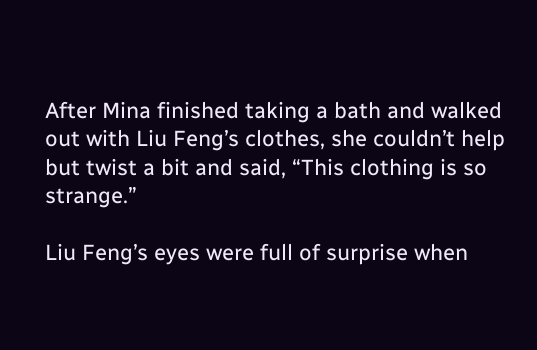After Mina finished taking a bath and walked out with Liu Feng’s clothes, she couldn’t help but twist a bit and said, “This clothing is so strange.”

Liu Feng’s eyes were full of surprise when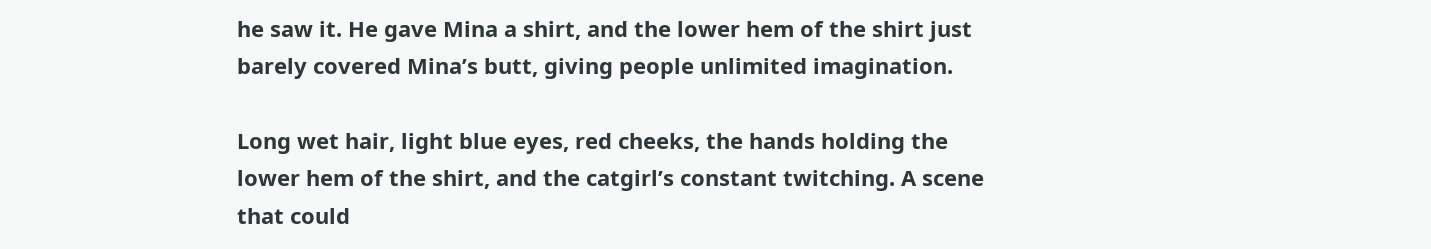he saw it. He gave Mina a shirt, and the lower hem of the shirt just barely covered Mina’s butt, giving people unlimited imagination.

Long wet hair, light blue eyes, red cheeks, the hands holding the lower hem of the shirt, and the catgirl’s constant twitching. A scene that could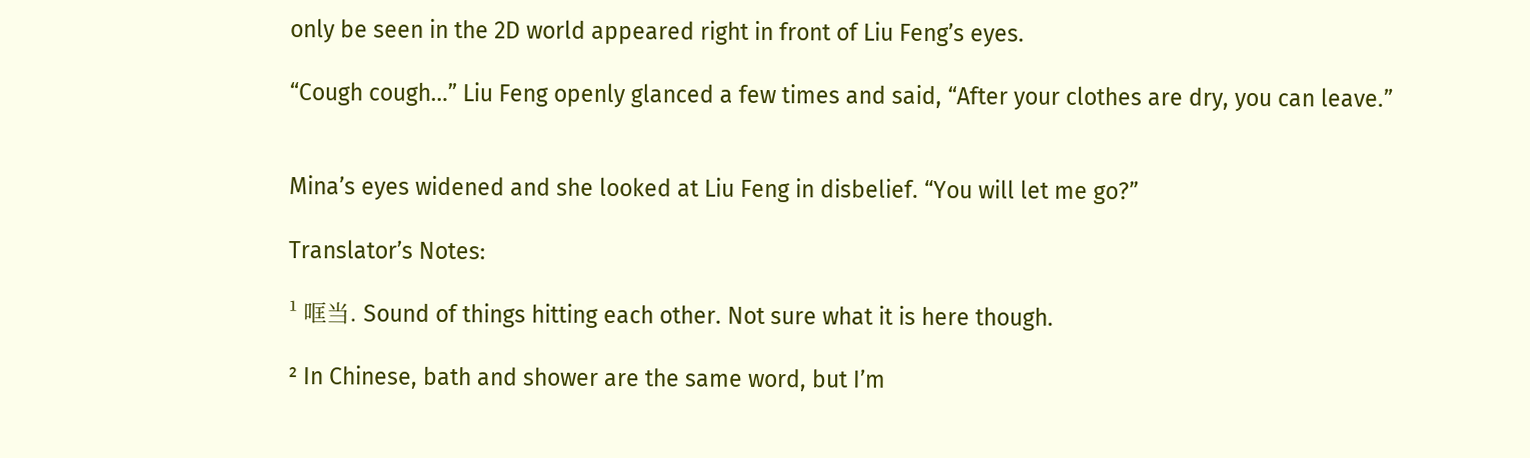only be seen in the 2D world appeared right in front of Liu Feng’s eyes.

“Cough cough…” Liu Feng openly glanced a few times and said, “After your clothes are dry, you can leave.”


Mina’s eyes widened and she looked at Liu Feng in disbelief. “You will let me go?”

Translator’s Notes:

¹ 哐当. Sound of things hitting each other. Not sure what it is here though.

² In Chinese, bath and shower are the same word, but I’m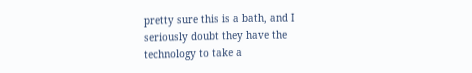pretty sure this is a bath, and I seriously doubt they have the technology to take a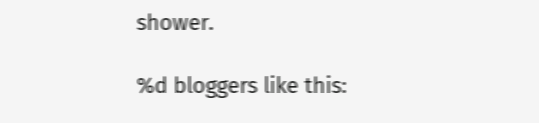shower.

%d bloggers like this: